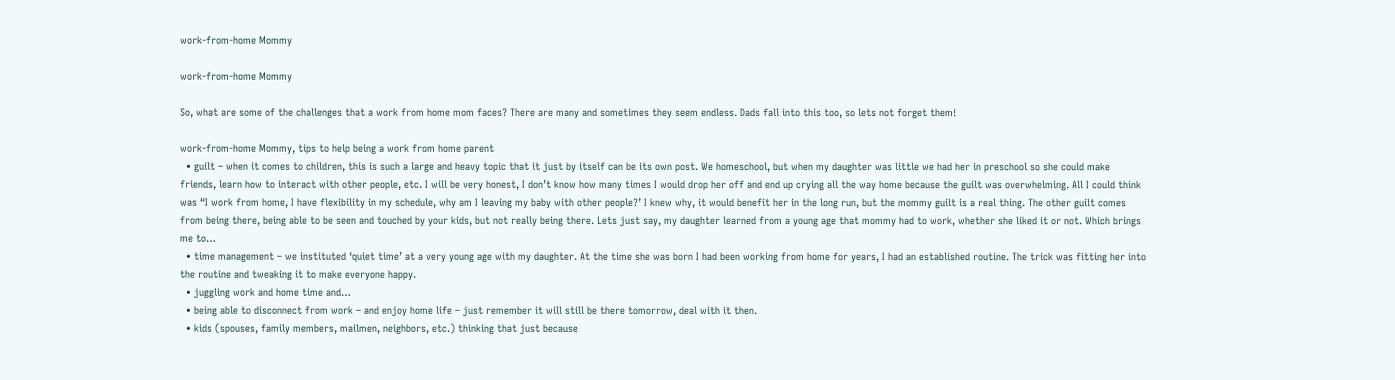work-from-home Mommy

work-from-home Mommy

So, what are some of the challenges that a work from home mom faces? There are many and sometimes they seem endless. Dads fall into this too, so lets not forget them!

work-from-home Mommy, tips to help being a work from home parent
  • guilt – when it comes to children, this is such a large and heavy topic that it just by itself can be its own post. We homeschool, but when my daughter was little we had her in preschool so she could make friends, learn how to interact with other people, etc. I will be very honest, I don’t know how many times I would drop her off and end up crying all the way home because the guilt was overwhelming. All I could think was “I work from home, I have flexibility in my schedule, why am I leaving my baby with other people?’ I knew why, it would benefit her in the long run, but the mommy guilt is a real thing. The other guilt comes from being there, being able to be seen and touched by your kids, but not really being there. Lets just say, my daughter learned from a young age that mommy had to work, whether she liked it or not. Which brings me to…
  • time management – we instituted ‘quiet time’ at a very young age with my daughter. At the time she was born I had been working from home for years, I had an established routine. The trick was fitting her into the routine and tweaking it to make everyone happy.
  • juggling work and home time and…
  • being able to disconnect from work – and enjoy home life – just remember it will still be there tomorrow, deal with it then.
  • kids (spouses, family members, mailmen, neighbors, etc.) thinking that just because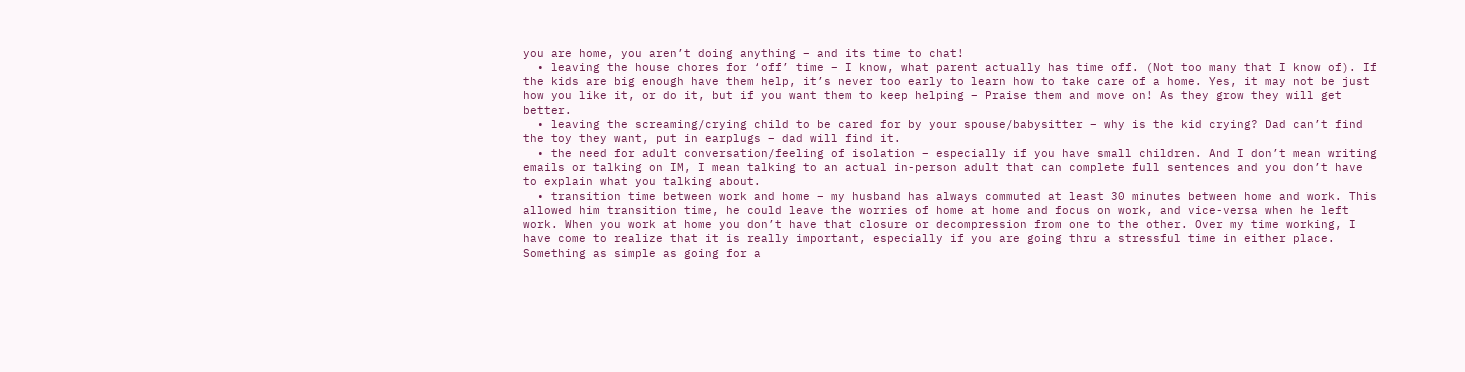you are home, you aren’t doing anything – and its time to chat!
  • leaving the house chores for ‘off’ time – I know, what parent actually has time off. (Not too many that I know of). If the kids are big enough have them help, it’s never too early to learn how to take care of a home. Yes, it may not be just how you like it, or do it, but if you want them to keep helping – Praise them and move on! As they grow they will get better.
  • leaving the screaming/crying child to be cared for by your spouse/babysitter – why is the kid crying? Dad can’t find the toy they want, put in earplugs – dad will find it.
  • the need for adult conversation/feeling of isolation – especially if you have small children. And I don’t mean writing emails or talking on IM, I mean talking to an actual in-person adult that can complete full sentences and you don’t have to explain what you talking about.
  • transition time between work and home – my husband has always commuted at least 30 minutes between home and work. This allowed him transition time, he could leave the worries of home at home and focus on work, and vice-versa when he left work. When you work at home you don’t have that closure or decompression from one to the other. Over my time working, I have come to realize that it is really important, especially if you are going thru a stressful time in either place. Something as simple as going for a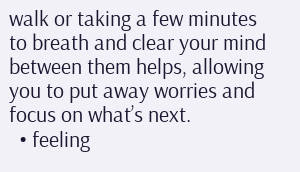walk or taking a few minutes to breath and clear your mind between them helps, allowing you to put away worries and focus on what’s next.
  • feeling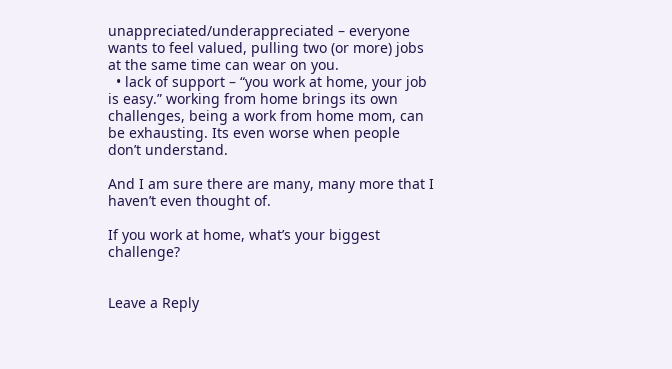unappreciated/underappreciated – everyone wants to feel valued, pulling two (or more) jobs at the same time can wear on you.
  • lack of support – “you work at home, your job is easy.” working from home brings its own challenges, being a work from home mom, can be exhausting. Its even worse when people don’t understand.

And I am sure there are many, many more that I haven’t even thought of.

If you work at home, what’s your biggest challenge?


Leave a Reply